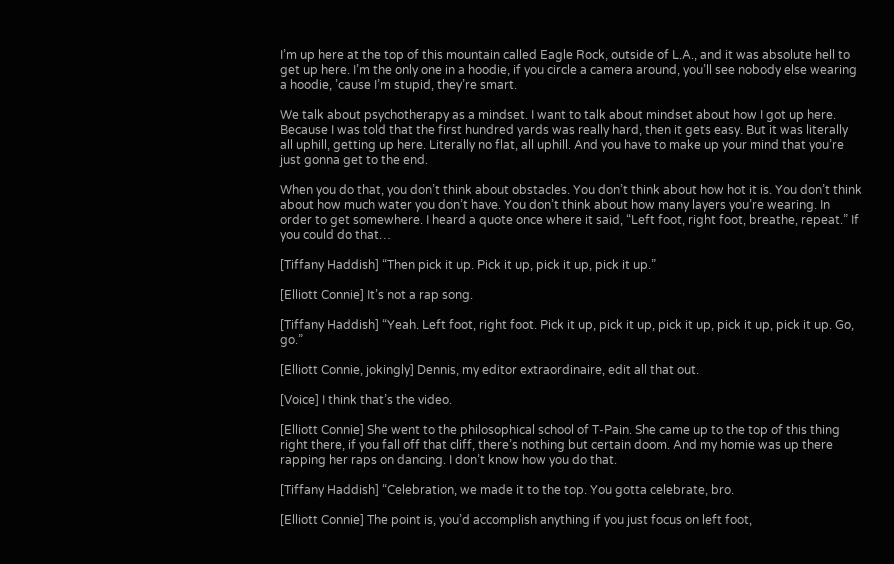I’m up here at the top of this mountain called Eagle Rock, outside of L.A., and it was absolute hell to get up here. I’m the only one in a hoodie, if you circle a camera around, you’ll see nobody else wearing a hoodie, ’cause I’m stupid, they’re smart.

We talk about psychotherapy as a mindset. I want to talk about mindset about how I got up here. Because I was told that the first hundred yards was really hard, then it gets easy. But it was literally all uphill, getting up here. Literally no flat, all uphill. And you have to make up your mind that you’re just gonna get to the end.

When you do that, you don’t think about obstacles. You don’t think about how hot it is. You don’t think about how much water you don’t have. You don’t think about how many layers you’re wearing. In order to get somewhere. I heard a quote once where it said, “Left foot, right foot, breathe, repeat.” If you could do that…

[Tiffany Haddish] “Then pick it up. Pick it up, pick it up, pick it up.”

[Elliott Connie] It’s not a rap song.

[Tiffany Haddish] “Yeah. Left foot, right foot. Pick it up, pick it up, pick it up, pick it up, pick it up. Go, go.”

[Elliott Connie, jokingly] Dennis, my editor extraordinaire, edit all that out.

[Voice] I think that’s the video.

[Elliott Connie] She went to the philosophical school of T-Pain. She came up to the top of this thing right there, if you fall off that cliff, there’s nothing but certain doom. And my homie was up there rapping her raps on dancing. I don’t know how you do that.

[Tiffany Haddish] “Celebration, we made it to the top. You gotta celebrate, bro.

[Elliott Connie] The point is, you’d accomplish anything if you just focus on left foot,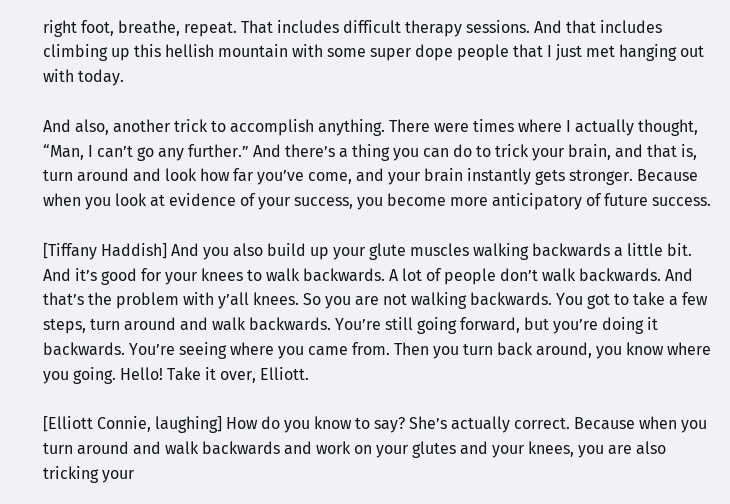right foot, breathe, repeat. That includes difficult therapy sessions. And that includes climbing up this hellish mountain with some super dope people that I just met hanging out with today.

And also, another trick to accomplish anything. There were times where I actually thought, “Man, I can’t go any further.” And there’s a thing you can do to trick your brain, and that is, turn around and look how far you’ve come, and your brain instantly gets stronger. Because when you look at evidence of your success, you become more anticipatory of future success.

[Tiffany Haddish] And you also build up your glute muscles walking backwards a little bit. And it’s good for your knees to walk backwards. A lot of people don’t walk backwards. And that’s the problem with y’all knees. So you are not walking backwards. You got to take a few steps, turn around and walk backwards. You’re still going forward, but you’re doing it backwards. You’re seeing where you came from. Then you turn back around, you know where you going. Hello! Take it over, Elliott.

[Elliott Connie, laughing] How do you know to say? She’s actually correct. Because when you turn around and walk backwards and work on your glutes and your knees, you are also tricking your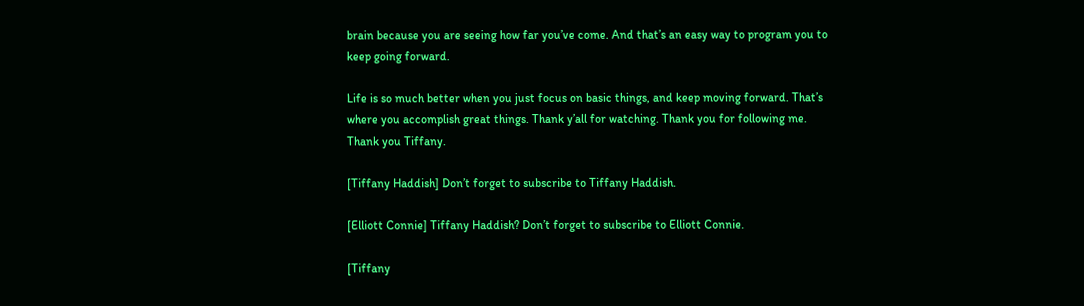brain because you are seeing how far you’ve come. And that’s an easy way to program you to keep going forward.

Life is so much better when you just focus on basic things, and keep moving forward. That’s where you accomplish great things. Thank y’all for watching. Thank you for following me. Thank you Tiffany.

[Tiffany Haddish] Don’t forget to subscribe to Tiffany Haddish.

[Elliott Connie] Tiffany Haddish? Don’t forget to subscribe to Elliott Connie.

[Tiffany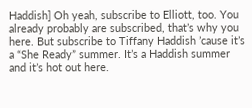Haddish] Oh yeah, subscribe to Elliott, too. You already probably are subscribed, that’s why you here. But subscribe to Tiffany Haddish ’cause it’s a “She Ready” summer. It’s a Haddish summer and it’s hot out here.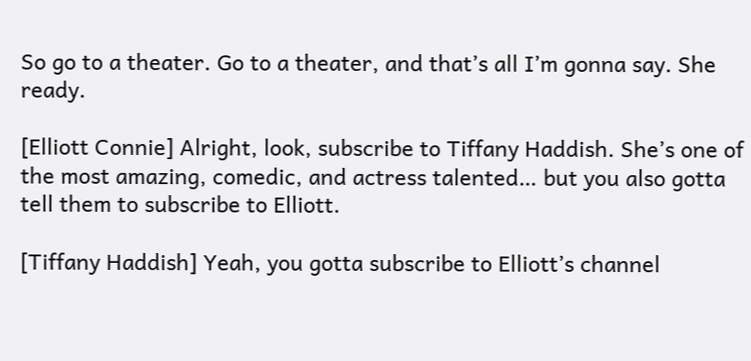So go to a theater. Go to a theater, and that’s all I’m gonna say. She ready.

[Elliott Connie] Alright, look, subscribe to Tiffany Haddish. She’s one of the most amazing, comedic, and actress talented… but you also gotta tell them to subscribe to Elliott.

[Tiffany Haddish] Yeah, you gotta subscribe to Elliott’s channel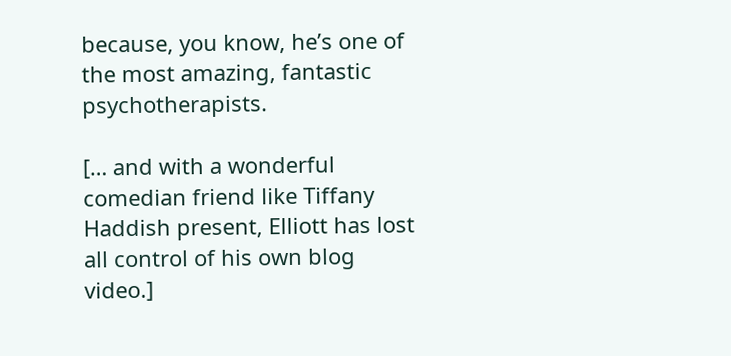because, you know, he’s one of the most amazing, fantastic psychotherapists.

[… and with a wonderful comedian friend like Tiffany Haddish present, Elliott has lost all control of his own blog video.]